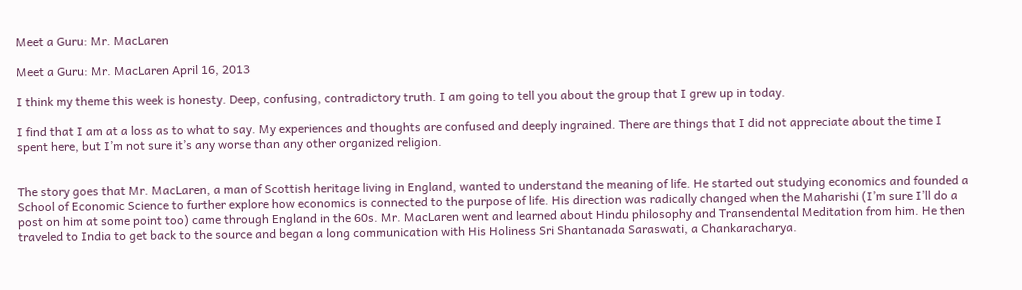Meet a Guru: Mr. MacLaren

Meet a Guru: Mr. MacLaren April 16, 2013

I think my theme this week is honesty. Deep, confusing, contradictory truth. I am going to tell you about the group that I grew up in today.

I find that I am at a loss as to what to say. My experiences and thoughts are confused and deeply ingrained. There are things that I did not appreciate about the time I spent here, but I’m not sure it’s any worse than any other organized religion.


The story goes that Mr. MacLaren, a man of Scottish heritage living in England, wanted to understand the meaning of life. He started out studying economics and founded a School of Economic Science to further explore how economics is connected to the purpose of life. His direction was radically changed when the Maharishi (I’m sure I’ll do a post on him at some point too) came through England in the 60s. Mr. MacLaren went and learned about Hindu philosophy and Transendental Meditation from him. He then traveled to India to get back to the source and began a long communication with His Holiness Sri Shantanada Saraswati, a Chankaracharya.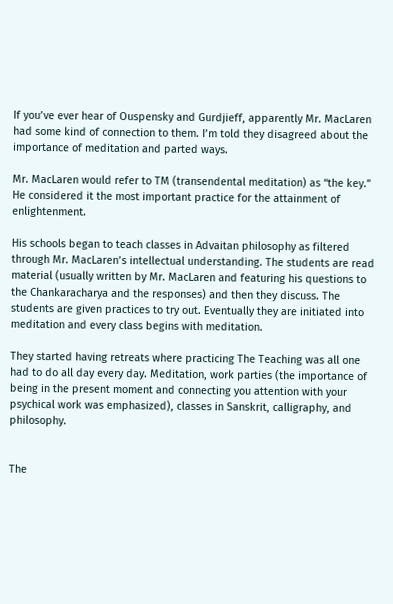If you’ve ever hear of Ouspensky and Gurdjieff, apparently Mr. MacLaren had some kind of connection to them. I’m told they disagreed about the importance of meditation and parted ways.

Mr. MacLaren would refer to TM (transendental meditation) as “the key.” He considered it the most important practice for the attainment of enlightenment.

His schools began to teach classes in Advaitan philosophy as filtered through Mr. MacLaren’s intellectual understanding. The students are read material (usually written by Mr. MacLaren and featuring his questions to the Chankaracharya and the responses) and then they discuss. The students are given practices to try out. Eventually they are initiated into meditation and every class begins with meditation.

They started having retreats where practicing The Teaching was all one had to do all day every day. Meditation, work parties (the importance of being in the present moment and connecting you attention with your psychical work was emphasized), classes in Sanskrit, calligraphy, and philosophy.


The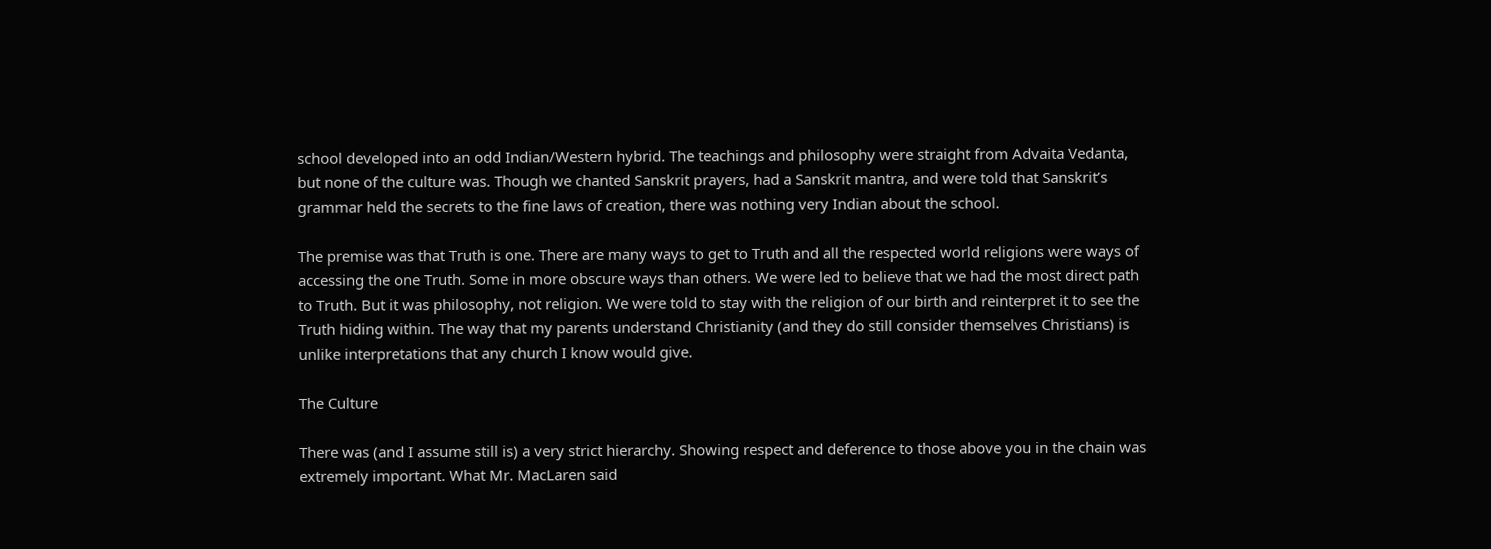school developed into an odd Indian/Western hybrid. The teachings and philosophy were straight from Advaita Vedanta, but none of the culture was. Though we chanted Sanskrit prayers, had a Sanskrit mantra, and were told that Sanskrit’s grammar held the secrets to the fine laws of creation, there was nothing very Indian about the school.

The premise was that Truth is one. There are many ways to get to Truth and all the respected world religions were ways of accessing the one Truth. Some in more obscure ways than others. We were led to believe that we had the most direct path to Truth. But it was philosophy, not religion. We were told to stay with the religion of our birth and reinterpret it to see the Truth hiding within. The way that my parents understand Christianity (and they do still consider themselves Christians) is unlike interpretations that any church I know would give.

The Culture

There was (and I assume still is) a very strict hierarchy. Showing respect and deference to those above you in the chain was extremely important. What Mr. MacLaren said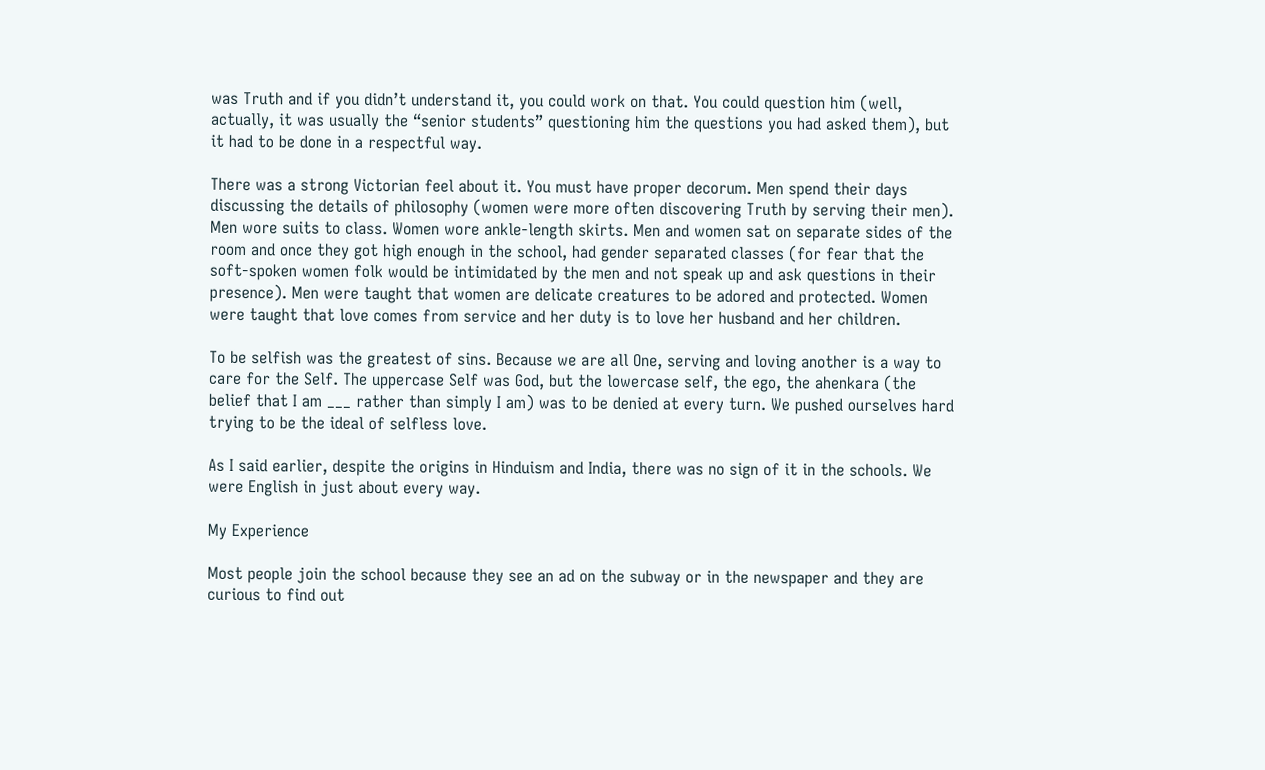was Truth and if you didn’t understand it, you could work on that. You could question him (well, actually, it was usually the “senior students” questioning him the questions you had asked them), but it had to be done in a respectful way.

There was a strong Victorian feel about it. You must have proper decorum. Men spend their days discussing the details of philosophy (women were more often discovering Truth by serving their men). Men wore suits to class. Women wore ankle-length skirts. Men and women sat on separate sides of the room and once they got high enough in the school, had gender separated classes (for fear that the soft-spoken women folk would be intimidated by the men and not speak up and ask questions in their presence). Men were taught that women are delicate creatures to be adored and protected. Women were taught that love comes from service and her duty is to love her husband and her children.

To be selfish was the greatest of sins. Because we are all One, serving and loving another is a way to care for the Self. The uppercase Self was God, but the lowercase self, the ego, the ahenkara (the belief that I am ___ rather than simply I am) was to be denied at every turn. We pushed ourselves hard trying to be the ideal of selfless love.

As I said earlier, despite the origins in Hinduism and India, there was no sign of it in the schools. We were English in just about every way.

My Experience

Most people join the school because they see an ad on the subway or in the newspaper and they are curious to find out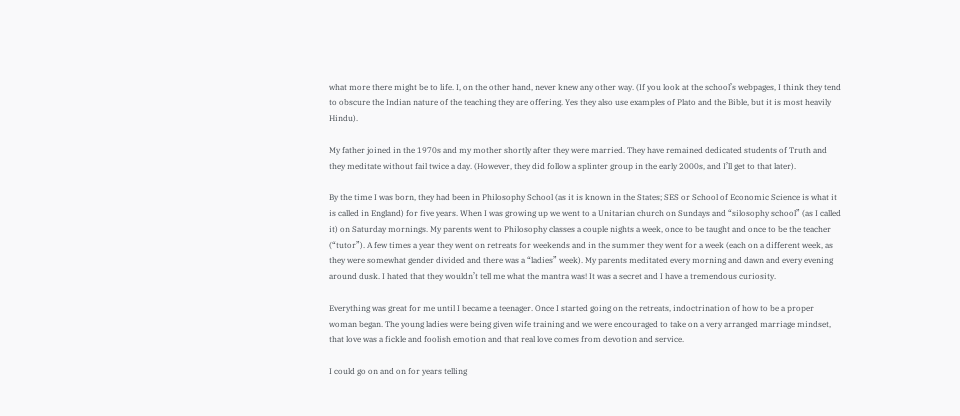what more there might be to life. I, on the other hand, never knew any other way. (If you look at the school’s webpages, I think they tend to obscure the Indian nature of the teaching they are offering. Yes they also use examples of Plato and the Bible, but it is most heavily Hindu).

My father joined in the 1970s and my mother shortly after they were married. They have remained dedicated students of Truth and they meditate without fail twice a day. (However, they did follow a splinter group in the early 2000s, and I’ll get to that later).

By the time I was born, they had been in Philosophy School (as it is known in the States; SES or School of Economic Science is what it is called in England) for five years. When I was growing up we went to a Unitarian church on Sundays and “silosophy school” (as I called it) on Saturday mornings. My parents went to Philosophy classes a couple nights a week, once to be taught and once to be the teacher (“tutor”). A few times a year they went on retreats for weekends and in the summer they went for a week (each on a different week, as they were somewhat gender divided and there was a “ladies” week). My parents meditated every morning and dawn and every evening around dusk. I hated that they wouldn’t tell me what the mantra was! It was a secret and I have a tremendous curiosity.

Everything was great for me until I became a teenager. Once I started going on the retreats, indoctrination of how to be a proper woman began. The young ladies were being given wife training and we were encouraged to take on a very arranged marriage mindset, that love was a fickle and foolish emotion and that real love comes from devotion and service.

I could go on and on for years telling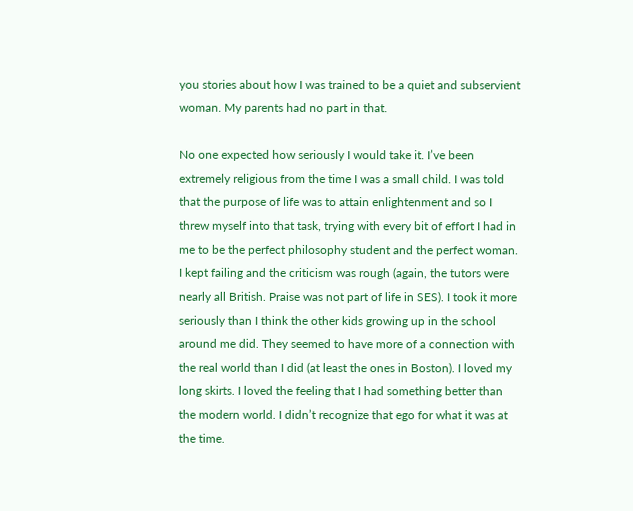you stories about how I was trained to be a quiet and subservient woman. My parents had no part in that.

No one expected how seriously I would take it. I’ve been extremely religious from the time I was a small child. I was told that the purpose of life was to attain enlightenment and so I threw myself into that task, trying with every bit of effort I had in me to be the perfect philosophy student and the perfect woman. I kept failing and the criticism was rough (again, the tutors were nearly all British. Praise was not part of life in SES). I took it more seriously than I think the other kids growing up in the school around me did. They seemed to have more of a connection with the real world than I did (at least the ones in Boston). I loved my long skirts. I loved the feeling that I had something better than the modern world. I didn’t recognize that ego for what it was at the time.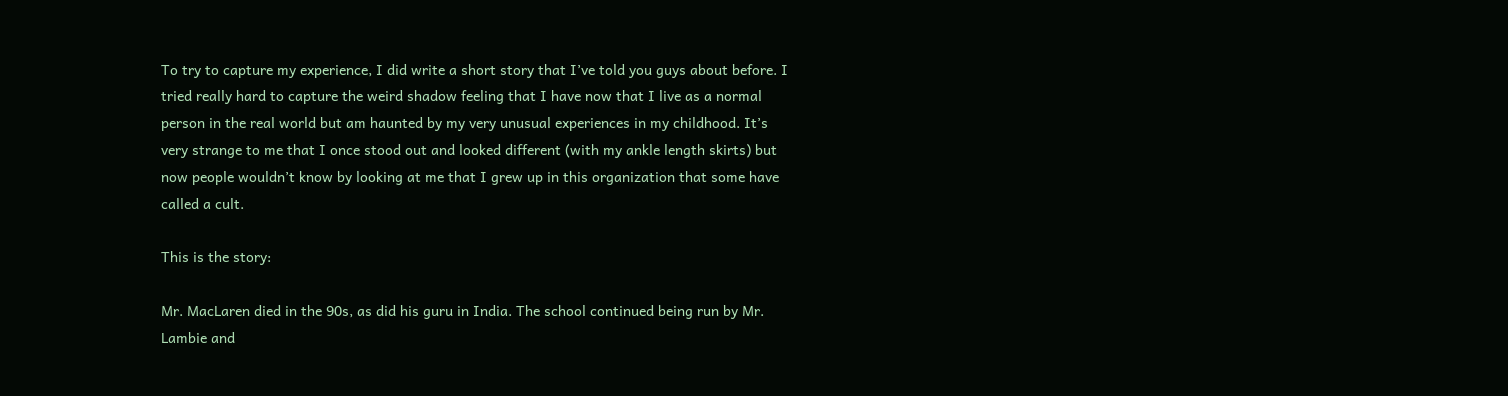To try to capture my experience, I did write a short story that I’ve told you guys about before. I tried really hard to capture the weird shadow feeling that I have now that I live as a normal person in the real world but am haunted by my very unusual experiences in my childhood. It’s very strange to me that I once stood out and looked different (with my ankle length skirts) but now people wouldn’t know by looking at me that I grew up in this organization that some have called a cult.

This is the story:

Mr. MacLaren died in the 90s, as did his guru in India. The school continued being run by Mr. Lambie and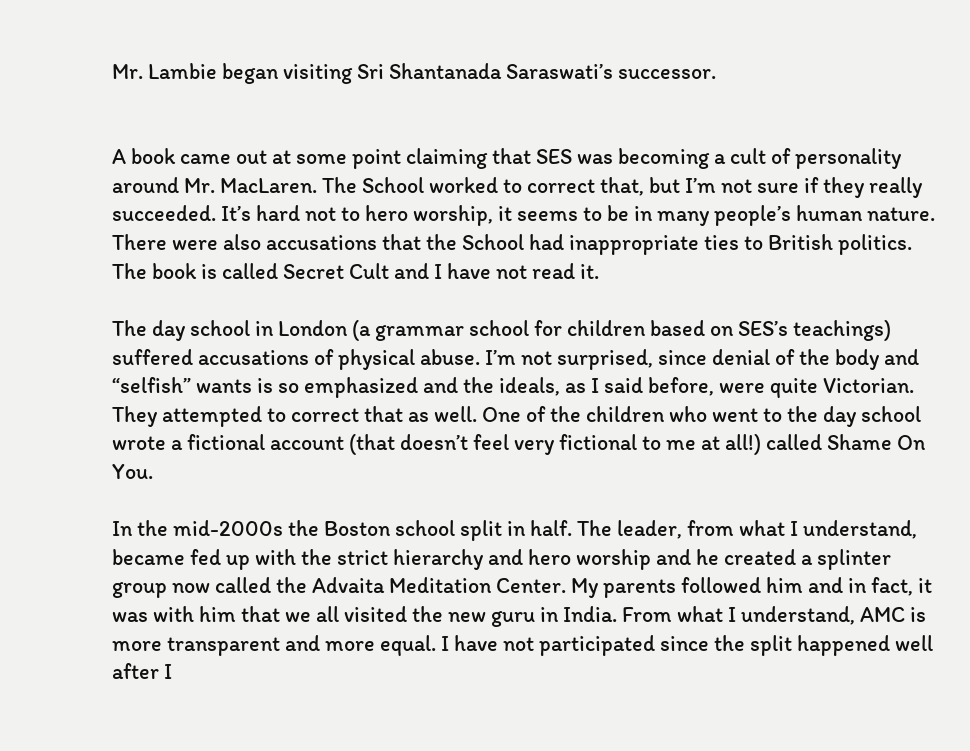Mr. Lambie began visiting Sri Shantanada Saraswati’s successor.


A book came out at some point claiming that SES was becoming a cult of personality around Mr. MacLaren. The School worked to correct that, but I’m not sure if they really succeeded. It’s hard not to hero worship, it seems to be in many people’s human nature. There were also accusations that the School had inappropriate ties to British politics. The book is called Secret Cult and I have not read it.

The day school in London (a grammar school for children based on SES’s teachings) suffered accusations of physical abuse. I’m not surprised, since denial of the body and “selfish” wants is so emphasized and the ideals, as I said before, were quite Victorian. They attempted to correct that as well. One of the children who went to the day school wrote a fictional account (that doesn’t feel very fictional to me at all!) called Shame On You.

In the mid-2000s the Boston school split in half. The leader, from what I understand, became fed up with the strict hierarchy and hero worship and he created a splinter group now called the Advaita Meditation Center. My parents followed him and in fact, it was with him that we all visited the new guru in India. From what I understand, AMC is more transparent and more equal. I have not participated since the split happened well after I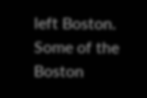left Boston. Some of the Boston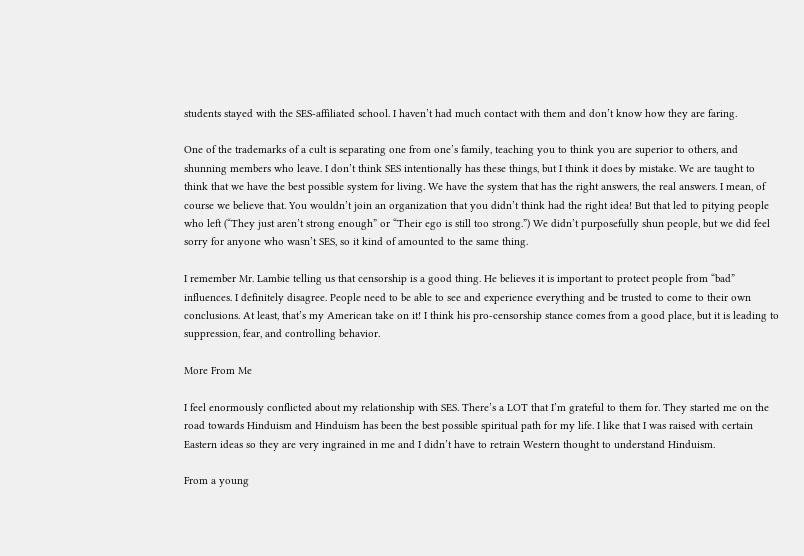students stayed with the SES-affiliated school. I haven’t had much contact with them and don’t know how they are faring.

One of the trademarks of a cult is separating one from one’s family, teaching you to think you are superior to others, and shunning members who leave. I don’t think SES intentionally has these things, but I think it does by mistake. We are taught to think that we have the best possible system for living. We have the system that has the right answers, the real answers. I mean, of course we believe that. You wouldn’t join an organization that you didn’t think had the right idea! But that led to pitying people who left (“They just aren’t strong enough” or “Their ego is still too strong.”) We didn’t purposefully shun people, but we did feel sorry for anyone who wasn’t SES, so it kind of amounted to the same thing.

I remember Mr. Lambie telling us that censorship is a good thing. He believes it is important to protect people from “bad” influences. I definitely disagree. People need to be able to see and experience everything and be trusted to come to their own conclusions. At least, that’s my American take on it! I think his pro-censorship stance comes from a good place, but it is leading to suppression, fear, and controlling behavior.

More From Me

I feel enormously conflicted about my relationship with SES. There’s a LOT that I’m grateful to them for. They started me on the road towards Hinduism and Hinduism has been the best possible spiritual path for my life. I like that I was raised with certain Eastern ideas so they are very ingrained in me and I didn’t have to retrain Western thought to understand Hinduism.

From a young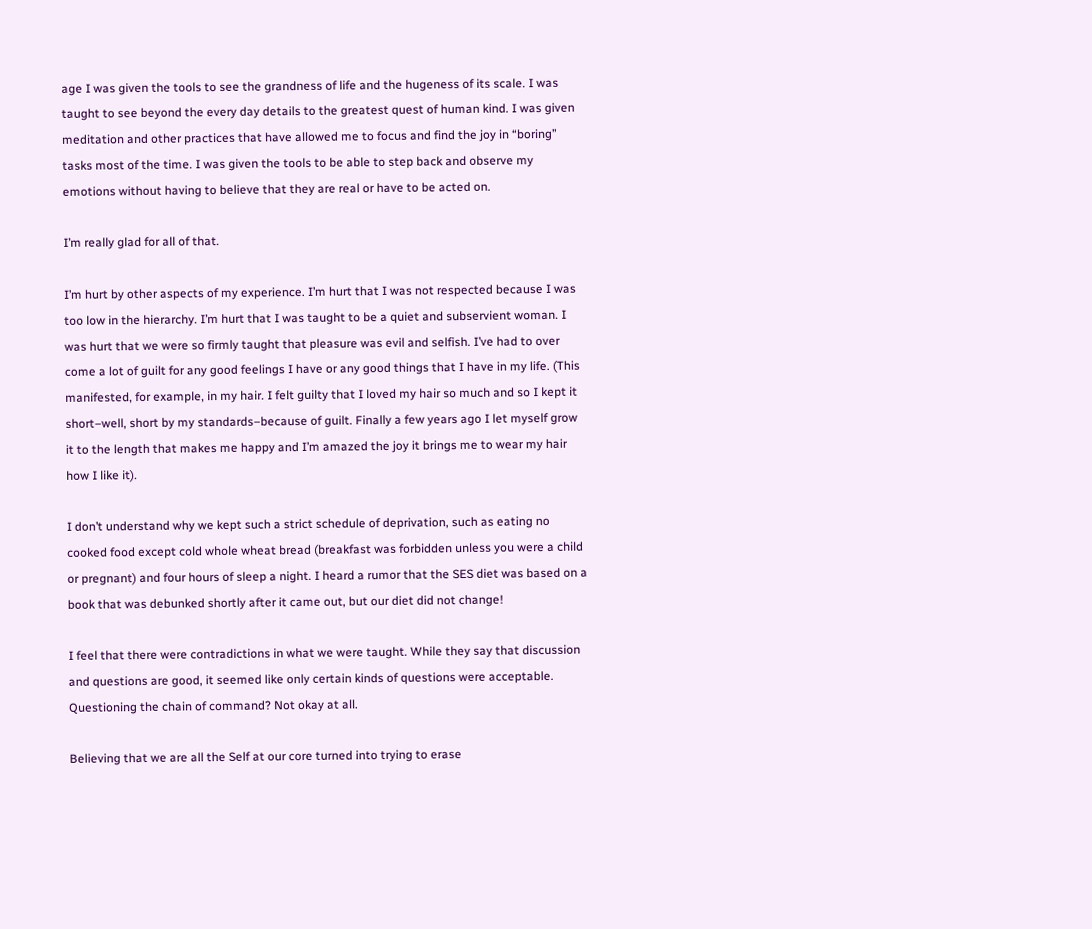age I was given the tools to see the grandness of life and the hugeness of its scale. I was taught to see beyond the every day details to the greatest quest of human kind. I was given meditation and other practices that have allowed me to focus and find the joy in “boring” tasks most of the time. I was given the tools to be able to step back and observe my emotions without having to believe that they are real or have to be acted on.

I’m really glad for all of that.

I’m hurt by other aspects of my experience. I’m hurt that I was not respected because I was too low in the hierarchy. I’m hurt that I was taught to be a quiet and subservient woman. I was hurt that we were so firmly taught that pleasure was evil and selfish. I’ve had to over come a lot of guilt for any good feelings I have or any good things that I have in my life. (This manifested, for example, in my hair. I felt guilty that I loved my hair so much and so I kept it short–well, short by my standards–because of guilt. Finally a few years ago I let myself grow it to the length that makes me happy and I’m amazed the joy it brings me to wear my hair how I like it).

I don’t understand why we kept such a strict schedule of deprivation, such as eating no cooked food except cold whole wheat bread (breakfast was forbidden unless you were a child or pregnant) and four hours of sleep a night. I heard a rumor that the SES diet was based on a book that was debunked shortly after it came out, but our diet did not change!

I feel that there were contradictions in what we were taught. While they say that discussion and questions are good, it seemed like only certain kinds of questions were acceptable. Questioning the chain of command? Not okay at all.

Believing that we are all the Self at our core turned into trying to erase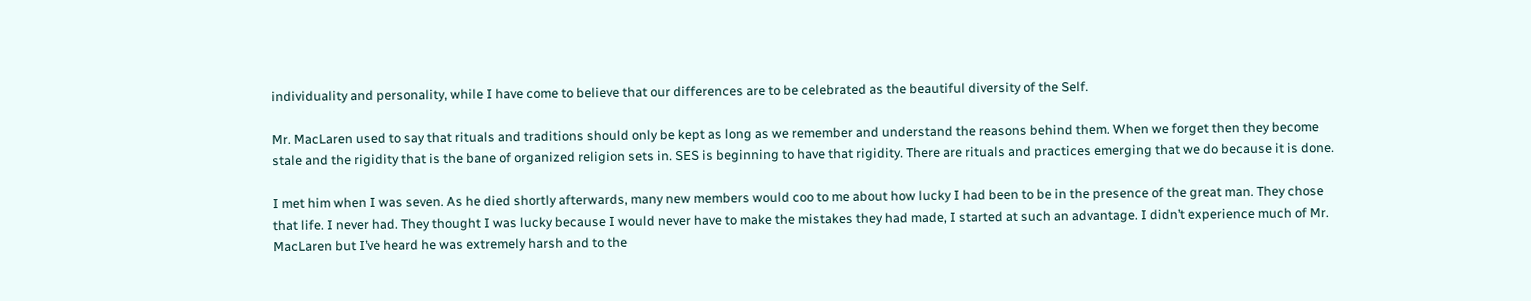individuality and personality, while I have come to believe that our differences are to be celebrated as the beautiful diversity of the Self.

Mr. MacLaren used to say that rituals and traditions should only be kept as long as we remember and understand the reasons behind them. When we forget then they become stale and the rigidity that is the bane of organized religion sets in. SES is beginning to have that rigidity. There are rituals and practices emerging that we do because it is done.

I met him when I was seven. As he died shortly afterwards, many new members would coo to me about how lucky I had been to be in the presence of the great man. They chose that life. I never had. They thought I was lucky because I would never have to make the mistakes they had made, I started at such an advantage. I didn’t experience much of Mr. MacLaren but I’ve heard he was extremely harsh and to the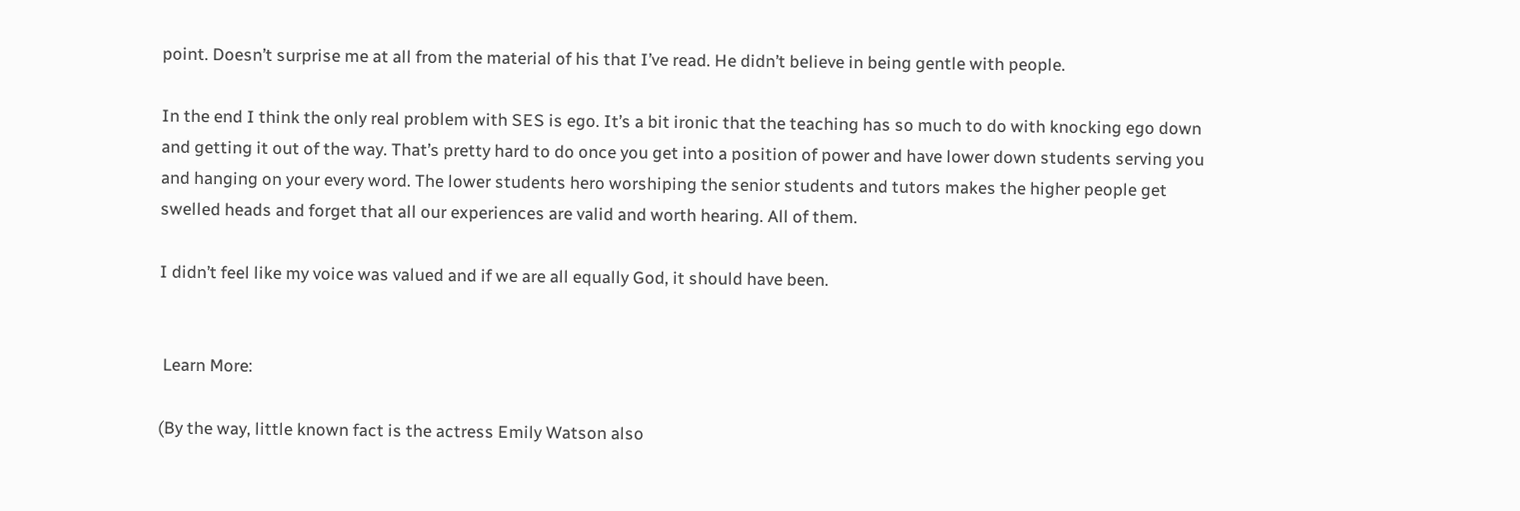point. Doesn’t surprise me at all from the material of his that I’ve read. He didn’t believe in being gentle with people.

In the end I think the only real problem with SES is ego. It’s a bit ironic that the teaching has so much to do with knocking ego down and getting it out of the way. That’s pretty hard to do once you get into a position of power and have lower down students serving you and hanging on your every word. The lower students hero worshiping the senior students and tutors makes the higher people get swelled heads and forget that all our experiences are valid and worth hearing. All of them.

I didn’t feel like my voice was valued and if we are all equally God, it should have been.


 Learn More:

(By the way, little known fact is the actress Emily Watson also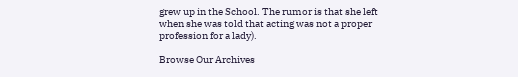grew up in the School. The rumor is that she left when she was told that acting was not a proper profession for a lady).

Browse Our Archives